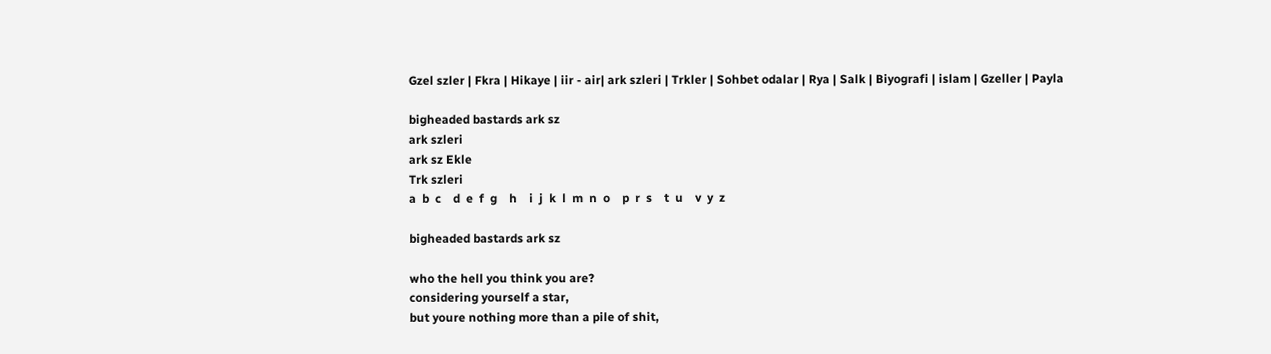Gzel szler | Fkra | Hikaye | iir - air| ark szleri | Trkler | Sohbet odalar | Rya | Salk | Biyografi | islam | Gzeller | Payla

bigheaded bastards ark sz
ark szleri
ark sz Ekle
Trk szleri
a  b  c    d  e  f  g    h    i  j  k  l  m  n  o    p  r  s    t  u    v  y  z

bigheaded bastards ark sz

who the hell you think you are?
considering yourself a star,
but youre nothing more than a pile of shit,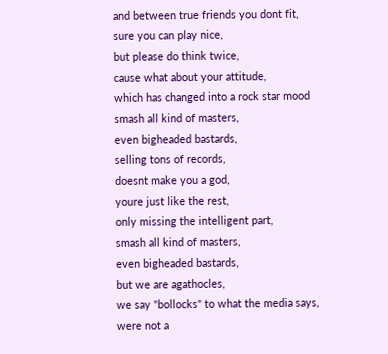and between true friends you dont fit,
sure you can play nice,
but please do think twice,
cause what about your attitude,
which has changed into a rock star mood
smash all kind of masters,
even bigheaded bastards,
selling tons of records,
doesnt make you a god,
youre just like the rest,
only missing the intelligent part,
smash all kind of masters,
even bigheaded bastards,
but we are agathocles,
we say "bollocks" to what the media says,
were not a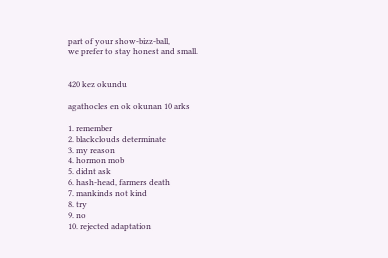part of your show-bizz-ball,
we prefer to stay honest and small.


420 kez okundu

agathocles en ok okunan 10 arks

1. remember
2. blackclouds determinate
3. my reason
4. hormon mob
5. didnt ask
6. hash-head, farmers death
7. mankinds not kind
8. try
9. no
10. rejected adaptation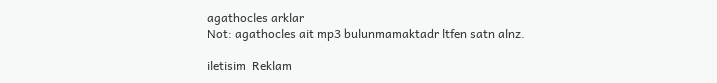agathocles arklar
Not: agathocles ait mp3 bulunmamaktadr ltfen satn alnz.

iletisim  Reklam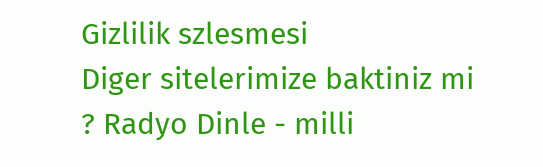Gizlilik szlesmesi
Diger sitelerimize baktiniz mi ? Radyo Dinle - milli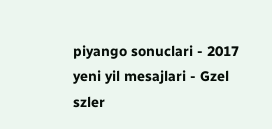piyango sonuclari - 2017 yeni yil mesajlari - Gzel szler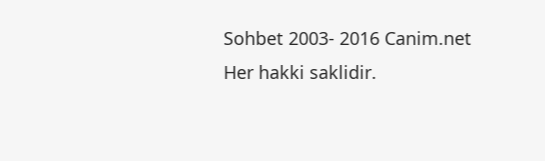Sohbet 2003- 2016 Canim.net Her hakki saklidir.